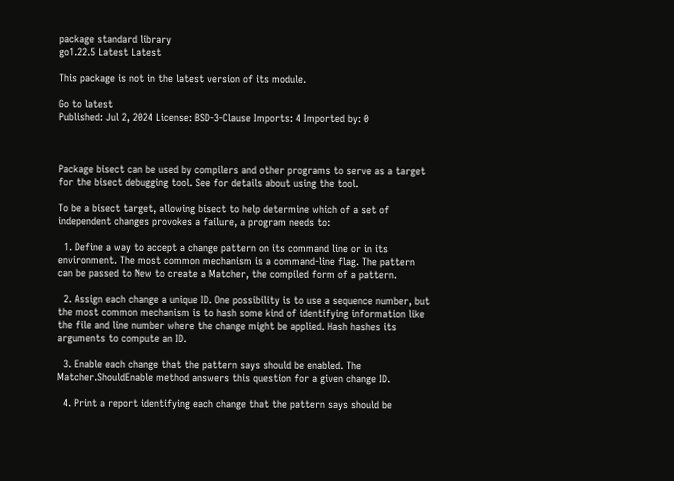package standard library
go1.22.5 Latest Latest

This package is not in the latest version of its module.

Go to latest
Published: Jul 2, 2024 License: BSD-3-Clause Imports: 4 Imported by: 0



Package bisect can be used by compilers and other programs to serve as a target for the bisect debugging tool. See for details about using the tool.

To be a bisect target, allowing bisect to help determine which of a set of independent changes provokes a failure, a program needs to:

  1. Define a way to accept a change pattern on its command line or in its environment. The most common mechanism is a command-line flag. The pattern can be passed to New to create a Matcher, the compiled form of a pattern.

  2. Assign each change a unique ID. One possibility is to use a sequence number, but the most common mechanism is to hash some kind of identifying information like the file and line number where the change might be applied. Hash hashes its arguments to compute an ID.

  3. Enable each change that the pattern says should be enabled. The Matcher.ShouldEnable method answers this question for a given change ID.

  4. Print a report identifying each change that the pattern says should be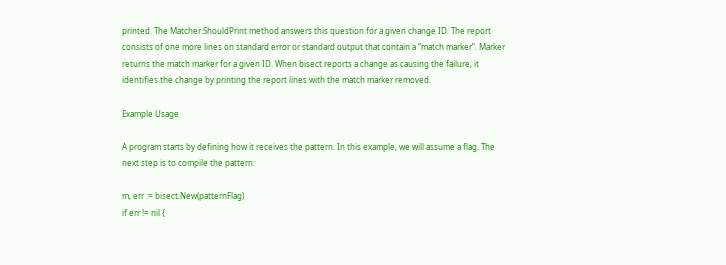printed. The Matcher.ShouldPrint method answers this question for a given change ID. The report consists of one more lines on standard error or standard output that contain a “match marker”. Marker returns the match marker for a given ID. When bisect reports a change as causing the failure, it identifies the change by printing the report lines with the match marker removed.

Example Usage

A program starts by defining how it receives the pattern. In this example, we will assume a flag. The next step is to compile the pattern:

m, err := bisect.New(patternFlag)
if err != nil {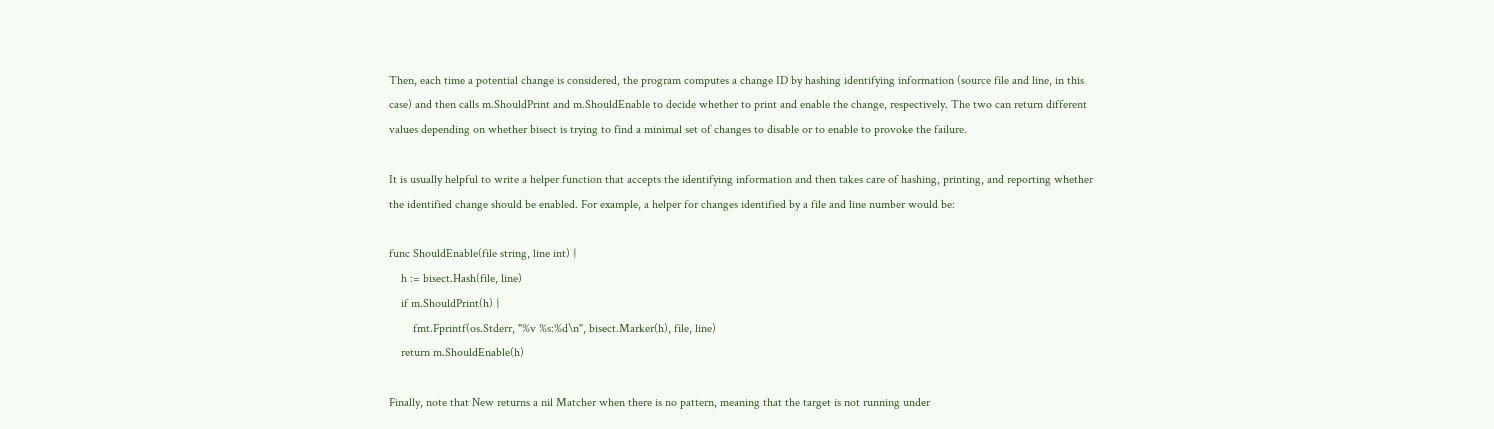Then, each time a potential change is considered, the program computes a change ID by hashing identifying information (source file and line, in this case) and then calls m.ShouldPrint and m.ShouldEnable to decide whether to print and enable the change, respectively. The two can return different values depending on whether bisect is trying to find a minimal set of changes to disable or to enable to provoke the failure.

It is usually helpful to write a helper function that accepts the identifying information and then takes care of hashing, printing, and reporting whether the identified change should be enabled. For example, a helper for changes identified by a file and line number would be:

func ShouldEnable(file string, line int) {
    h := bisect.Hash(file, line)
    if m.ShouldPrint(h) {
        fmt.Fprintf(os.Stderr, "%v %s:%d\n", bisect.Marker(h), file, line)
    return m.ShouldEnable(h)

Finally, note that New returns a nil Matcher when there is no pattern, meaning that the target is not running under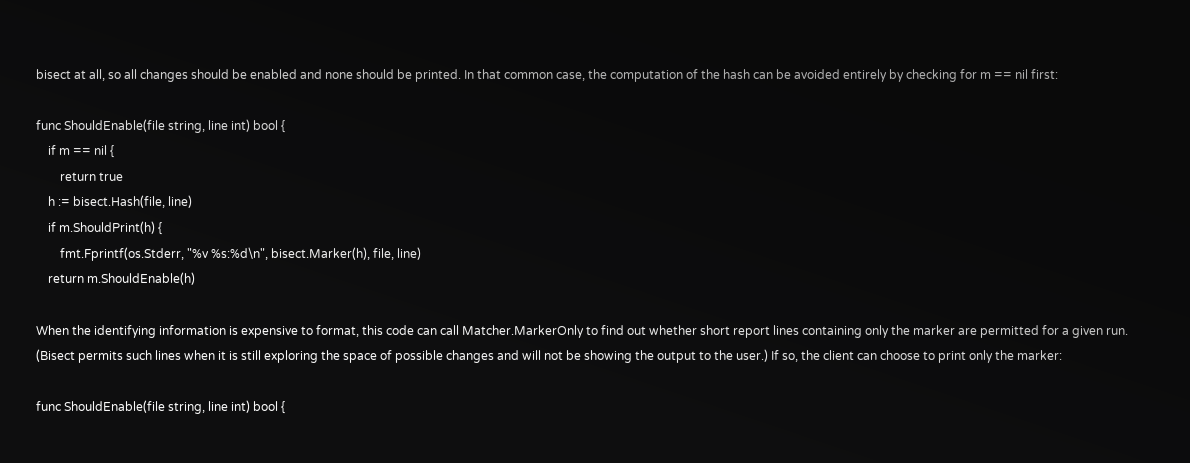bisect at all, so all changes should be enabled and none should be printed. In that common case, the computation of the hash can be avoided entirely by checking for m == nil first:

func ShouldEnable(file string, line int) bool {
    if m == nil {
        return true
    h := bisect.Hash(file, line)
    if m.ShouldPrint(h) {
        fmt.Fprintf(os.Stderr, "%v %s:%d\n", bisect.Marker(h), file, line)
    return m.ShouldEnable(h)

When the identifying information is expensive to format, this code can call Matcher.MarkerOnly to find out whether short report lines containing only the marker are permitted for a given run. (Bisect permits such lines when it is still exploring the space of possible changes and will not be showing the output to the user.) If so, the client can choose to print only the marker:

func ShouldEnable(file string, line int) bool {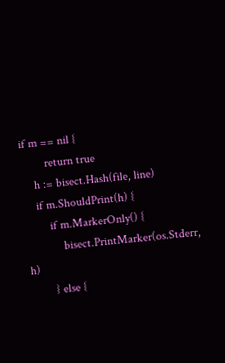if m == nil {
        return true
    h := bisect.Hash(file, line)
    if m.ShouldPrint(h) {
        if m.MarkerOnly() {
            bisect.PrintMarker(os.Stderr, h)
        } else {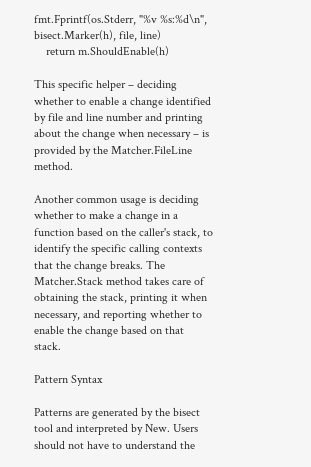fmt.Fprintf(os.Stderr, "%v %s:%d\n", bisect.Marker(h), file, line)
    return m.ShouldEnable(h)

This specific helper – deciding whether to enable a change identified by file and line number and printing about the change when necessary – is provided by the Matcher.FileLine method.

Another common usage is deciding whether to make a change in a function based on the caller's stack, to identify the specific calling contexts that the change breaks. The Matcher.Stack method takes care of obtaining the stack, printing it when necessary, and reporting whether to enable the change based on that stack.

Pattern Syntax

Patterns are generated by the bisect tool and interpreted by New. Users should not have to understand the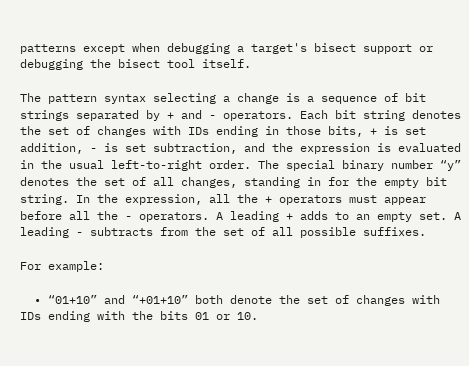patterns except when debugging a target's bisect support or debugging the bisect tool itself.

The pattern syntax selecting a change is a sequence of bit strings separated by + and - operators. Each bit string denotes the set of changes with IDs ending in those bits, + is set addition, - is set subtraction, and the expression is evaluated in the usual left-to-right order. The special binary number “y” denotes the set of all changes, standing in for the empty bit string. In the expression, all the + operators must appear before all the - operators. A leading + adds to an empty set. A leading - subtracts from the set of all possible suffixes.

For example:

  • “01+10” and “+01+10” both denote the set of changes with IDs ending with the bits 01 or 10.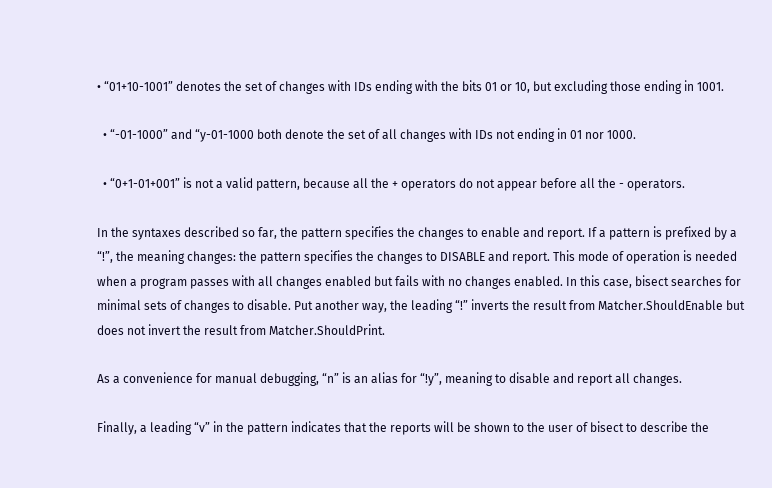• “01+10-1001” denotes the set of changes with IDs ending with the bits 01 or 10, but excluding those ending in 1001.

  • “-01-1000” and “y-01-1000 both denote the set of all changes with IDs not ending in 01 nor 1000.

  • “0+1-01+001” is not a valid pattern, because all the + operators do not appear before all the - operators.

In the syntaxes described so far, the pattern specifies the changes to enable and report. If a pattern is prefixed by a “!”, the meaning changes: the pattern specifies the changes to DISABLE and report. This mode of operation is needed when a program passes with all changes enabled but fails with no changes enabled. In this case, bisect searches for minimal sets of changes to disable. Put another way, the leading “!” inverts the result from Matcher.ShouldEnable but does not invert the result from Matcher.ShouldPrint.

As a convenience for manual debugging, “n” is an alias for “!y”, meaning to disable and report all changes.

Finally, a leading “v” in the pattern indicates that the reports will be shown to the user of bisect to describe the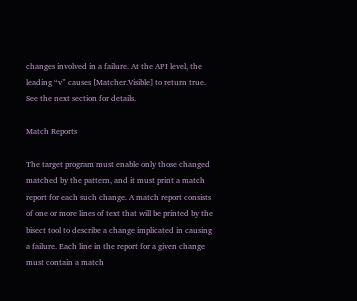changes involved in a failure. At the API level, the leading “v” causes [Matcher.Visible] to return true. See the next section for details.

Match Reports

The target program must enable only those changed matched by the pattern, and it must print a match report for each such change. A match report consists of one or more lines of text that will be printed by the bisect tool to describe a change implicated in causing a failure. Each line in the report for a given change must contain a match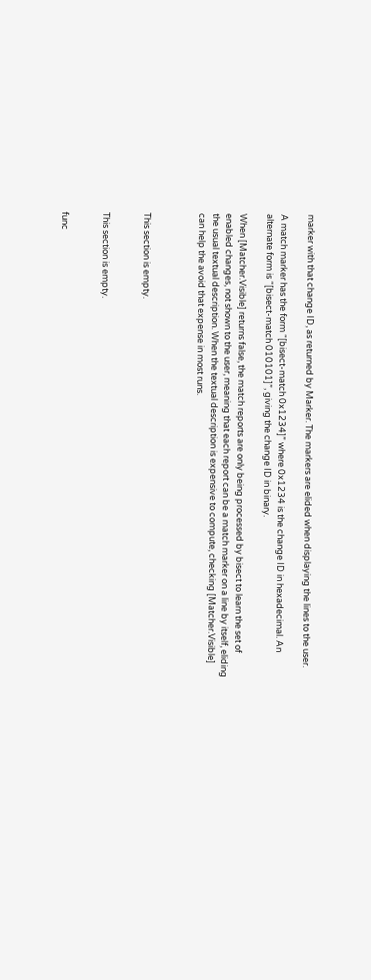marker with that change ID, as returned by Marker. The markers are elided when displaying the lines to the user.

A match marker has the form “[bisect-match 0x1234]” where 0x1234 is the change ID in hexadecimal. An alternate form is “[bisect-match 010101]”, giving the change ID in binary.

When [Matcher.Visible] returns false, the match reports are only being processed by bisect to learn the set of enabled changes, not shown to the user, meaning that each report can be a match marker on a line by itself, eliding the usual textual description. When the textual description is expensive to compute, checking [Matcher.Visible] can help the avoid that expense in most runs.



This section is empty.


This section is empty.


func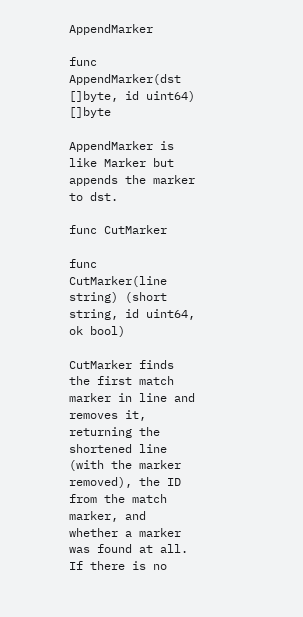AppendMarker

func AppendMarker(dst []byte, id uint64) []byte

AppendMarker is like Marker but appends the marker to dst.

func CutMarker

func CutMarker(line string) (short string, id uint64, ok bool)

CutMarker finds the first match marker in line and removes it, returning the shortened line (with the marker removed), the ID from the match marker, and whether a marker was found at all. If there is no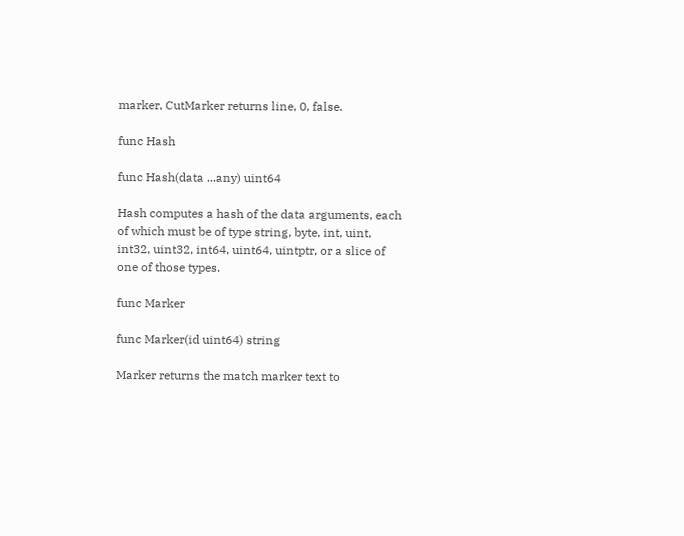marker, CutMarker returns line, 0, false.

func Hash

func Hash(data ...any) uint64

Hash computes a hash of the data arguments, each of which must be of type string, byte, int, uint, int32, uint32, int64, uint64, uintptr, or a slice of one of those types.

func Marker

func Marker(id uint64) string

Marker returns the match marker text to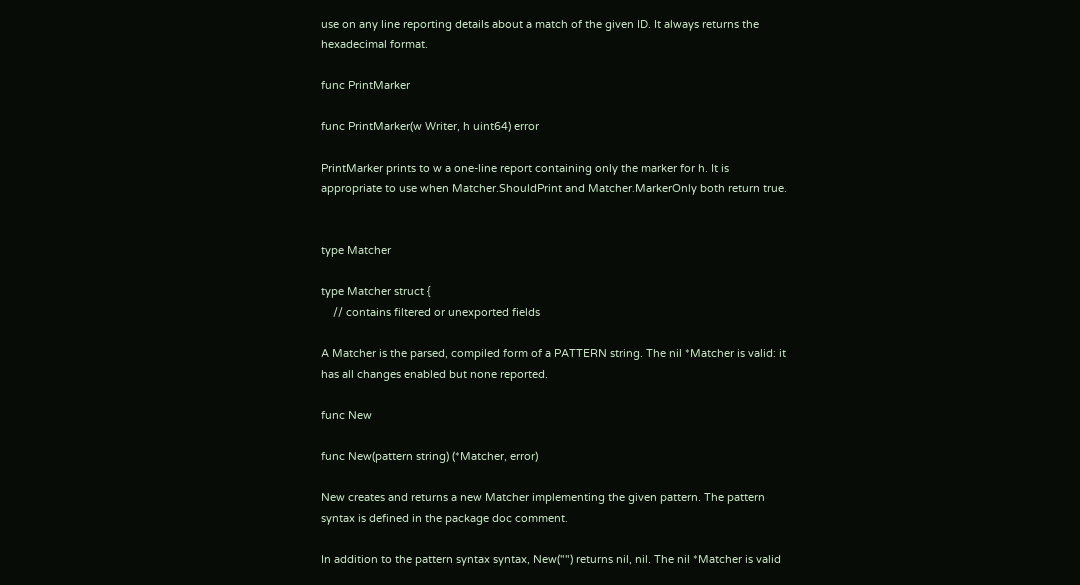use on any line reporting details about a match of the given ID. It always returns the hexadecimal format.

func PrintMarker

func PrintMarker(w Writer, h uint64) error

PrintMarker prints to w a one-line report containing only the marker for h. It is appropriate to use when Matcher.ShouldPrint and Matcher.MarkerOnly both return true.


type Matcher

type Matcher struct {
    // contains filtered or unexported fields

A Matcher is the parsed, compiled form of a PATTERN string. The nil *Matcher is valid: it has all changes enabled but none reported.

func New

func New(pattern string) (*Matcher, error)

New creates and returns a new Matcher implementing the given pattern. The pattern syntax is defined in the package doc comment.

In addition to the pattern syntax syntax, New("") returns nil, nil. The nil *Matcher is valid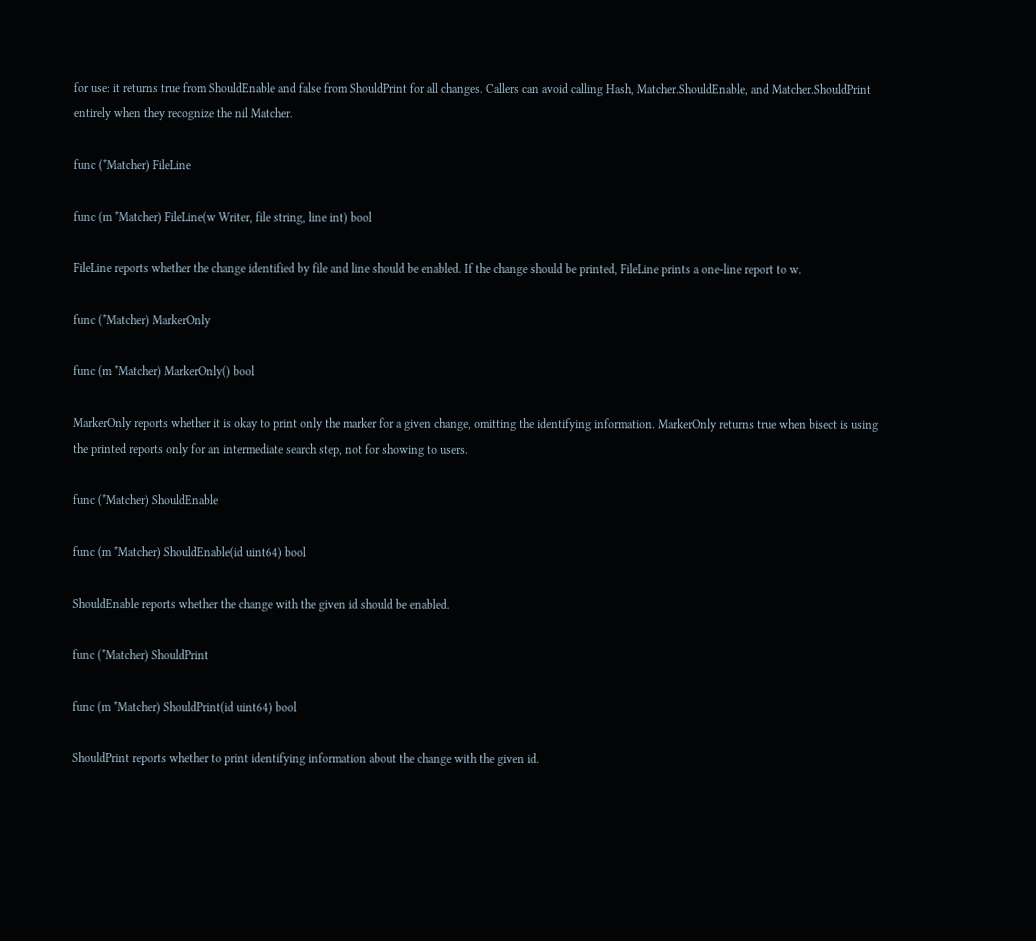for use: it returns true from ShouldEnable and false from ShouldPrint for all changes. Callers can avoid calling Hash, Matcher.ShouldEnable, and Matcher.ShouldPrint entirely when they recognize the nil Matcher.

func (*Matcher) FileLine

func (m *Matcher) FileLine(w Writer, file string, line int) bool

FileLine reports whether the change identified by file and line should be enabled. If the change should be printed, FileLine prints a one-line report to w.

func (*Matcher) MarkerOnly

func (m *Matcher) MarkerOnly() bool

MarkerOnly reports whether it is okay to print only the marker for a given change, omitting the identifying information. MarkerOnly returns true when bisect is using the printed reports only for an intermediate search step, not for showing to users.

func (*Matcher) ShouldEnable

func (m *Matcher) ShouldEnable(id uint64) bool

ShouldEnable reports whether the change with the given id should be enabled.

func (*Matcher) ShouldPrint

func (m *Matcher) ShouldPrint(id uint64) bool

ShouldPrint reports whether to print identifying information about the change with the given id.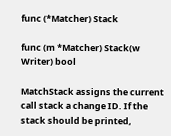func (*Matcher) Stack

func (m *Matcher) Stack(w Writer) bool

MatchStack assigns the current call stack a change ID. If the stack should be printed,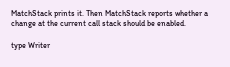MatchStack prints it. Then MatchStack reports whether a change at the current call stack should be enabled.

type Writer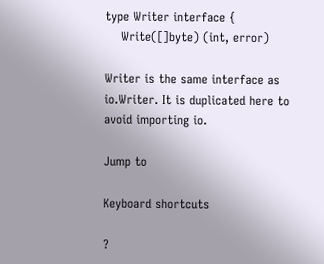type Writer interface {
    Write([]byte) (int, error)

Writer is the same interface as io.Writer. It is duplicated here to avoid importing io.

Jump to

Keyboard shortcuts

?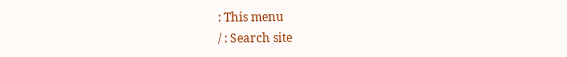: This menu
/ : Search site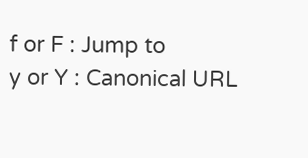f or F : Jump to
y or Y : Canonical URL